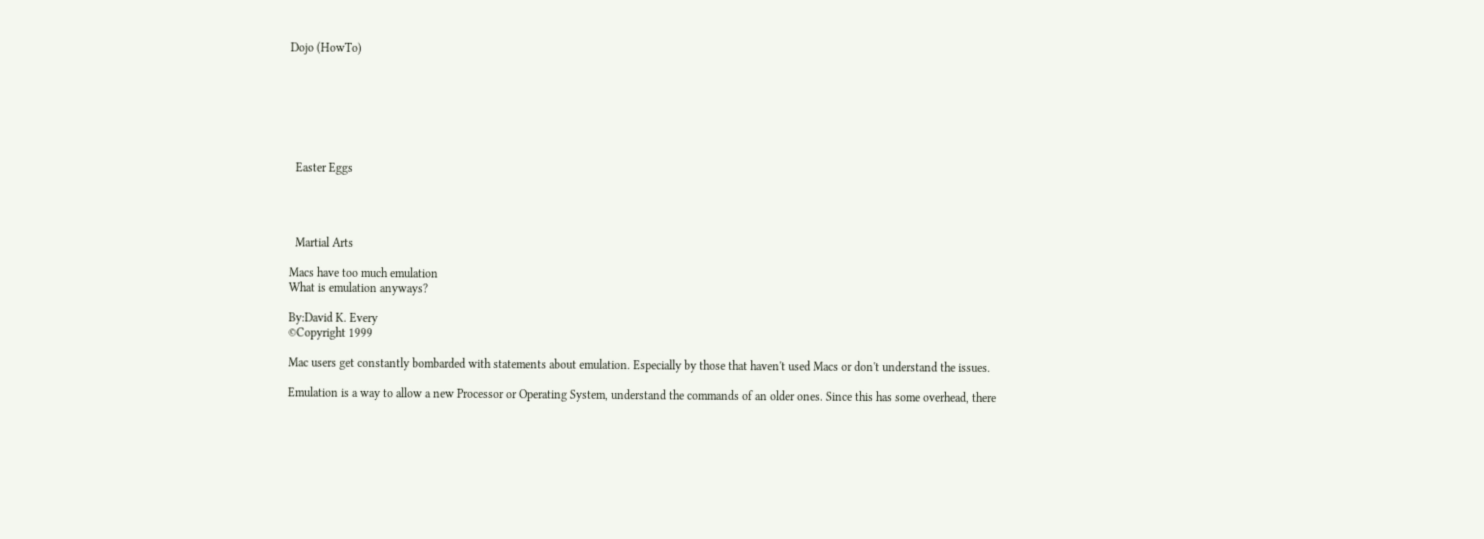Dojo (HowTo)







  Easter Eggs




  Martial Arts

Macs have too much emulation
What is emulation anyways?

By:David K. Every
©Copyright 1999

Mac users get constantly bombarded with statements about emulation. Especially by those that haven't used Macs or don't understand the issues.

Emulation is a way to allow a new Processor or Operating System, understand the commands of an older ones. Since this has some overhead, there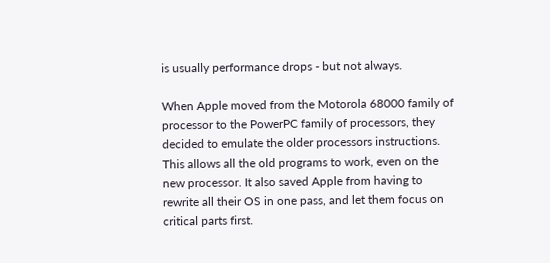is usually performance drops - but not always.

When Apple moved from the Motorola 68000 family of processor to the PowerPC family of processors, they decided to emulate the older processors instructions. This allows all the old programs to work, even on the new processor. It also saved Apple from having to rewrite all their OS in one pass, and let them focus on critical parts first.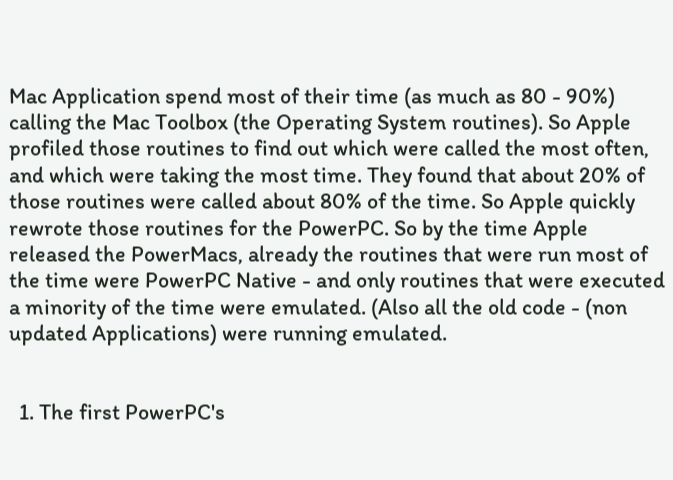Mac Application spend most of their time (as much as 80 - 90%) calling the Mac Toolbox (the Operating System routines). So Apple profiled those routines to find out which were called the most often, and which were taking the most time. They found that about 20% of those routines were called about 80% of the time. So Apple quickly rewrote those routines for the PowerPC. So by the time Apple released the PowerMacs, already the routines that were run most of the time were PowerPC Native - and only routines that were executed a minority of the time were emulated. (Also all the old code - (non updated Applications) were running emulated.


  1. The first PowerPC's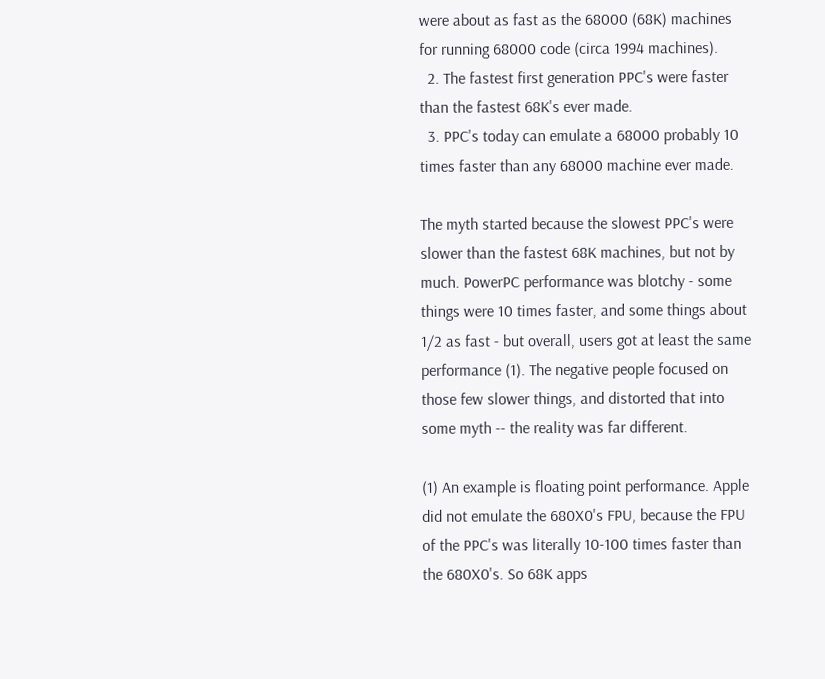were about as fast as the 68000 (68K) machines for running 68000 code (circa 1994 machines).
  2. The fastest first generation PPC's were faster than the fastest 68K's ever made.
  3. PPC's today can emulate a 68000 probably 10 times faster than any 68000 machine ever made.

The myth started because the slowest PPC's were slower than the fastest 68K machines, but not by much. PowerPC performance was blotchy - some things were 10 times faster, and some things about 1/2 as fast - but overall, users got at least the same performance (1). The negative people focused on those few slower things, and distorted that into some myth -- the reality was far different.

(1) An example is floating point performance. Apple did not emulate the 680X0's FPU, because the FPU of the PPC's was literally 10-100 times faster than the 680X0's. So 68K apps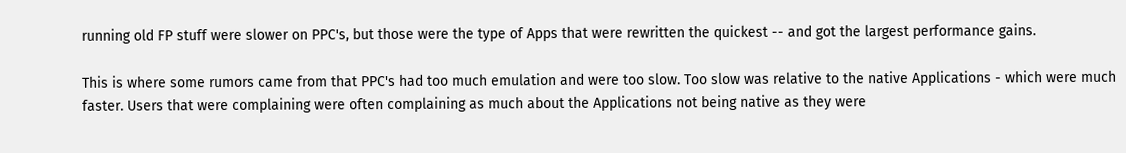running old FP stuff were slower on PPC's, but those were the type of Apps that were rewritten the quickest -- and got the largest performance gains.

This is where some rumors came from that PPC's had too much emulation and were too slow. Too slow was relative to the native Applications - which were much faster. Users that were complaining were often complaining as much about the Applications not being native as they were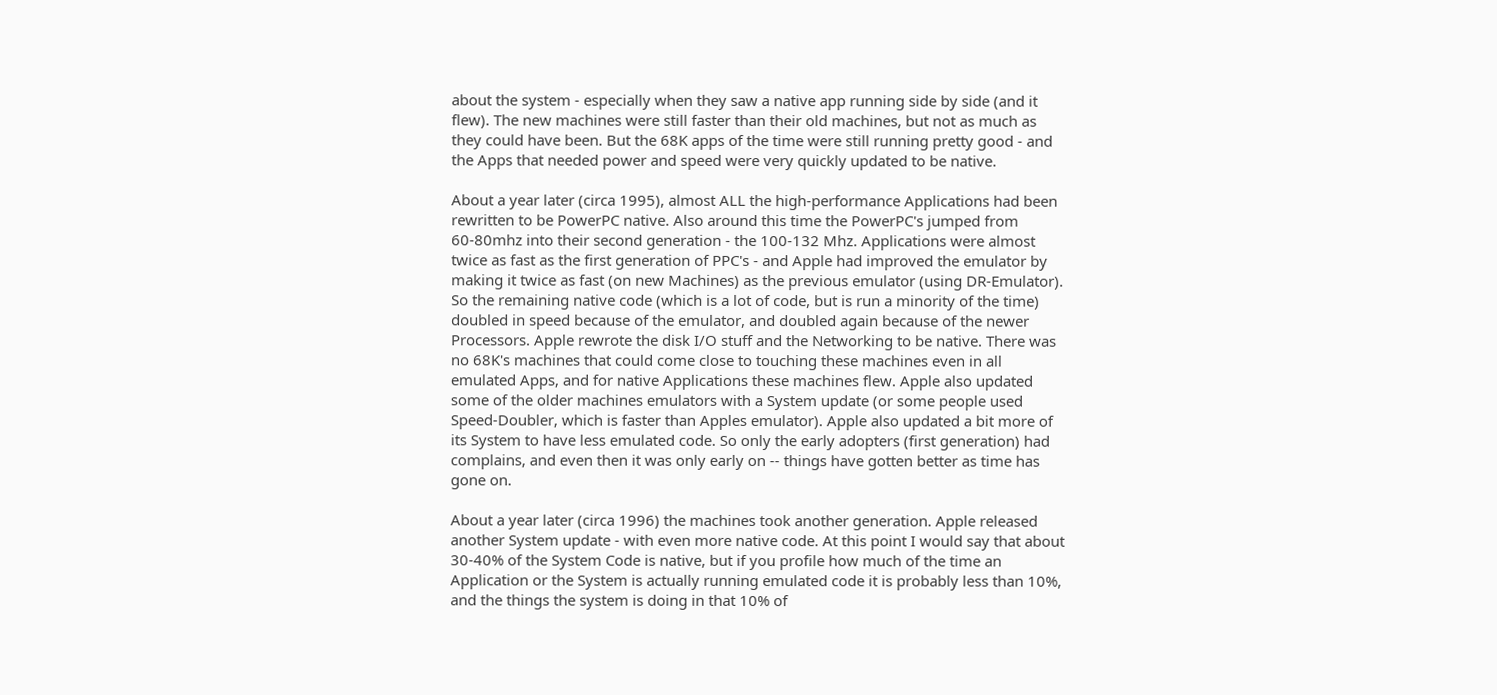about the system - especially when they saw a native app running side by side (and it flew). The new machines were still faster than their old machines, but not as much as they could have been. But the 68K apps of the time were still running pretty good - and the Apps that needed power and speed were very quickly updated to be native.

About a year later (circa 1995), almost ALL the high-performance Applications had been rewritten to be PowerPC native. Also around this time the PowerPC's jumped from 60-80mhz into their second generation - the 100-132 Mhz. Applications were almost twice as fast as the first generation of PPC's - and Apple had improved the emulator by making it twice as fast (on new Machines) as the previous emulator (using DR-Emulator). So the remaining native code (which is a lot of code, but is run a minority of the time) doubled in speed because of the emulator, and doubled again because of the newer Processors. Apple rewrote the disk I/O stuff and the Networking to be native. There was no 68K's machines that could come close to touching these machines even in all emulated Apps, and for native Applications these machines flew. Apple also updated some of the older machines emulators with a System update (or some people used Speed-Doubler, which is faster than Apples emulator). Apple also updated a bit more of its System to have less emulated code. So only the early adopters (first generation) had complains, and even then it was only early on -- things have gotten better as time has gone on.

About a year later (circa 1996) the machines took another generation. Apple released another System update - with even more native code. At this point I would say that about 30-40% of the System Code is native, but if you profile how much of the time an Application or the System is actually running emulated code it is probably less than 10%, and the things the system is doing in that 10% of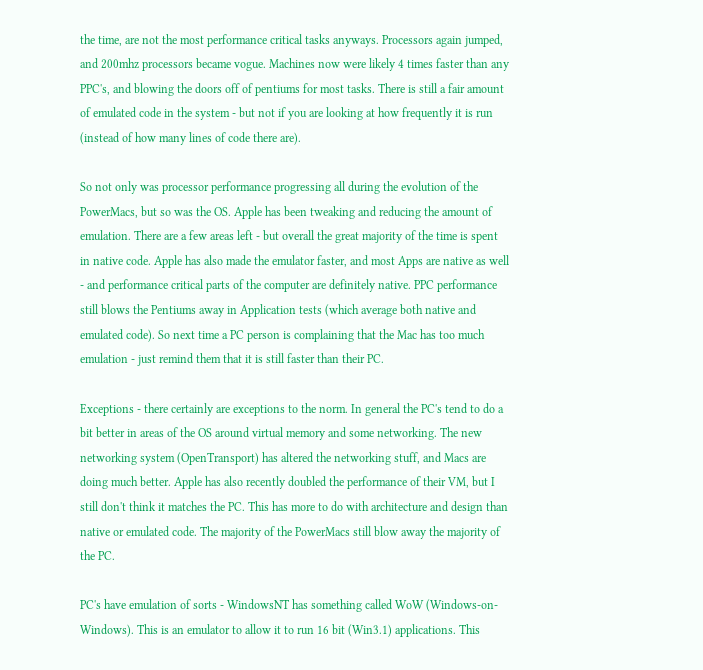the time, are not the most performance critical tasks anyways. Processors again jumped, and 200mhz processors became vogue. Machines now were likely 4 times faster than any PPC's, and blowing the doors off of pentiums for most tasks. There is still a fair amount of emulated code in the system - but not if you are looking at how frequently it is run (instead of how many lines of code there are).

So not only was processor performance progressing all during the evolution of the PowerMacs, but so was the OS. Apple has been tweaking and reducing the amount of emulation. There are a few areas left - but overall the great majority of the time is spent in native code. Apple has also made the emulator faster, and most Apps are native as well - and performance critical parts of the computer are definitely native. PPC performance still blows the Pentiums away in Application tests (which average both native and emulated code). So next time a PC person is complaining that the Mac has too much emulation - just remind them that it is still faster than their PC.

Exceptions - there certainly are exceptions to the norm. In general the PC's tend to do a bit better in areas of the OS around virtual memory and some networking. The new networking system (OpenTransport) has altered the networking stuff, and Macs are doing much better. Apple has also recently doubled the performance of their VM, but I still don't think it matches the PC. This has more to do with architecture and design than native or emulated code. The majority of the PowerMacs still blow away the majority of the PC.

PC's have emulation of sorts - WindowsNT has something called WoW (Windows-on-Windows). This is an emulator to allow it to run 16 bit (Win3.1) applications. This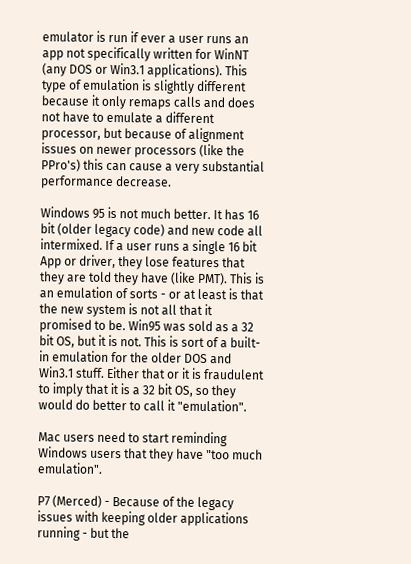emulator is run if ever a user runs an app not specifically written for WinNT (any DOS or Win3.1 applications). This type of emulation is slightly different because it only remaps calls and does not have to emulate a different processor, but because of alignment issues on newer processors (like the PPro's) this can cause a very substantial performance decrease.

Windows 95 is not much better. It has 16 bit (older legacy code) and new code all intermixed. If a user runs a single 16 bit App or driver, they lose features that they are told they have (like PMT). This is an emulation of sorts - or at least is that the new system is not all that it promised to be. Win95 was sold as a 32 bit OS, but it is not. This is sort of a built-in emulation for the older DOS and Win3.1 stuff. Either that or it is fraudulent to imply that it is a 32 bit OS, so they would do better to call it "emulation".

Mac users need to start reminding Windows users that they have "too much emulation".

P7 (Merced) - Because of the legacy issues with keeping older applications running - but the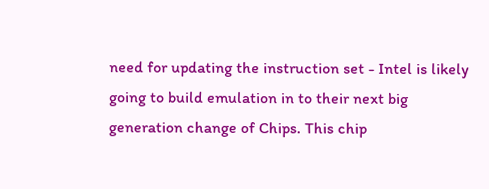need for updating the instruction set - Intel is likely going to build emulation in to their next big generation change of Chips. This chip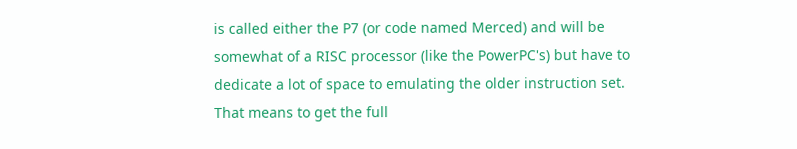is called either the P7 (or code named Merced) and will be somewhat of a RISC processor (like the PowerPC's) but have to dedicate a lot of space to emulating the older instruction set. That means to get the full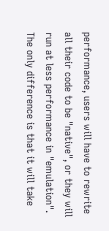performance, users will have to rewrite all their code to be "native", or they will run at less performance in "emulation". The only difference is that it will take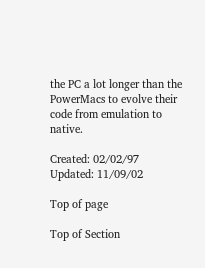the PC a lot longer than the PowerMacs to evolve their code from emulation to native.

Created: 02/02/97
Updated: 11/09/02

Top of page

Top of Section